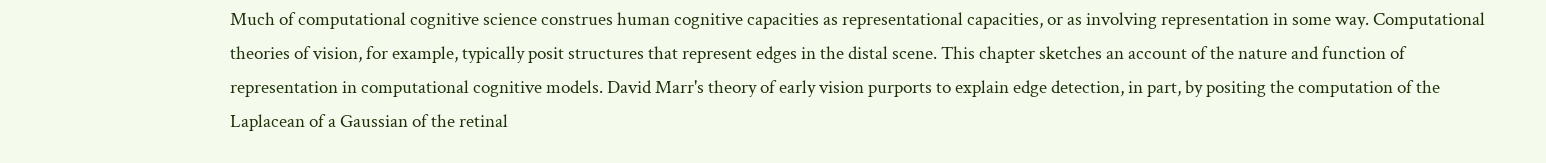Much of computational cognitive science construes human cognitive capacities as representational capacities, or as involving representation in some way. Computational theories of vision, for example, typically posit structures that represent edges in the distal scene. This chapter sketches an account of the nature and function of representation in computational cognitive models. David Marr's theory of early vision purports to explain edge detection, in part, by positing the computation of the Laplacean of a Gaussian of the retinal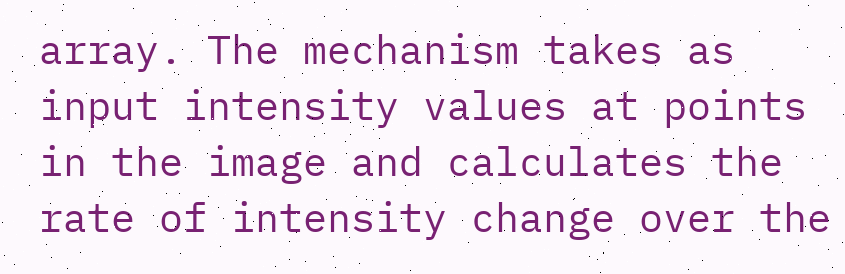array. The mechanism takes as input intensity values at points in the image and calculates the rate of intensity change over the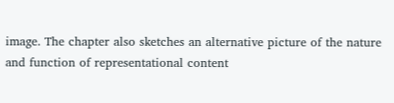image. The chapter also sketches an alternative picture of the nature and function of representational content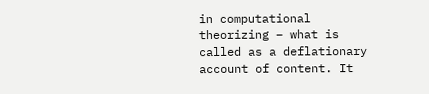in computational theorizing – what is called as a deflationary account of content. It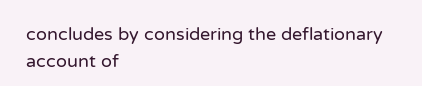concludes by considering the deflationary account of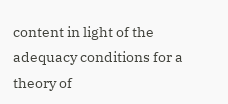content in light of the adequacy conditions for a theory of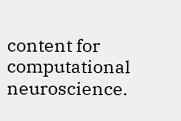content for computational neuroscience.